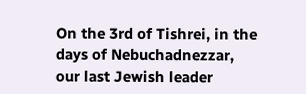On the 3rd of Tishrei, in the days of Nebuchadnezzar, our last Jewish leader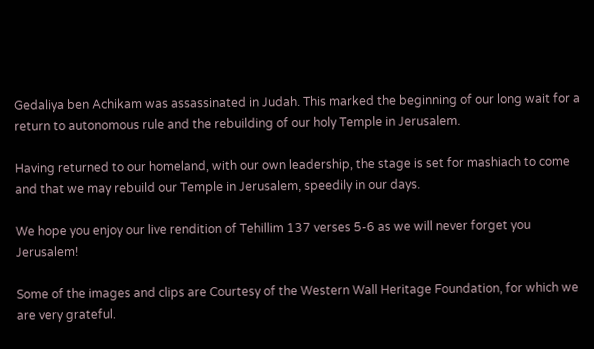Gedaliya ben Achikam was assassinated in Judah. This marked the beginning of our long wait for a return to autonomous rule and the rebuilding of our holy Temple in Jerusalem.

Having returned to our homeland, with our own leadership, the stage is set for mashiach to come and that we may rebuild our Temple in Jerusalem, speedily in our days.

We hope you enjoy our live rendition of Tehillim 137 verses 5-6 as we will never forget you Jerusalem!

Some of the images and clips are Courtesy of the Western Wall Heritage Foundation, for which we are very grateful.